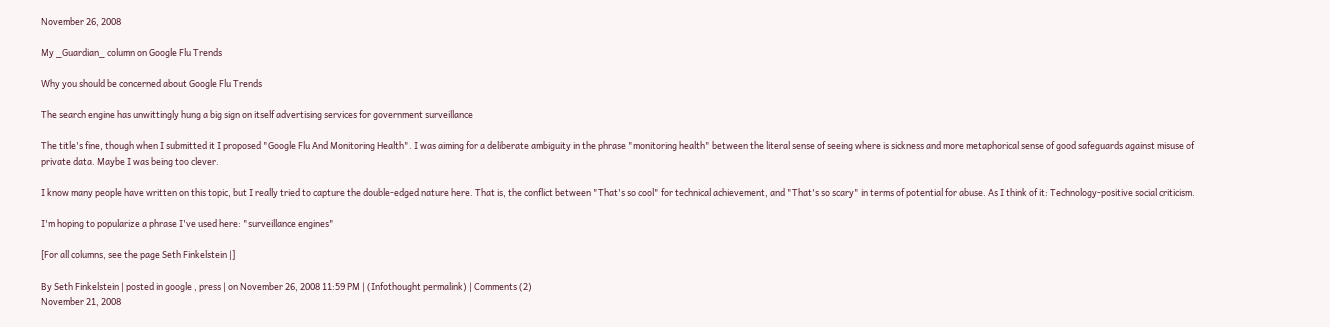November 26, 2008

My _Guardian_ column on Google Flu Trends

Why you should be concerned about Google Flu Trends

The search engine has unwittingly hung a big sign on itself advertising services for government surveillance

The title's fine, though when I submitted it I proposed "Google Flu And Monitoring Health". I was aiming for a deliberate ambiguity in the phrase "monitoring health" between the literal sense of seeing where is sickness and more metaphorical sense of good safeguards against misuse of private data. Maybe I was being too clever.

I know many people have written on this topic, but I really tried to capture the double-edged nature here. That is, the conflict between "That's so cool" for technical achievement, and "That's so scary" in terms of potential for abuse. As I think of it: Technology-positive social criticism.

I'm hoping to popularize a phrase I've used here: "surveillance engines"

[For all columns, see the page Seth Finkelstein |]

By Seth Finkelstein | posted in google , press | on November 26, 2008 11:59 PM | (Infothought permalink) | Comments (2)
November 21, 2008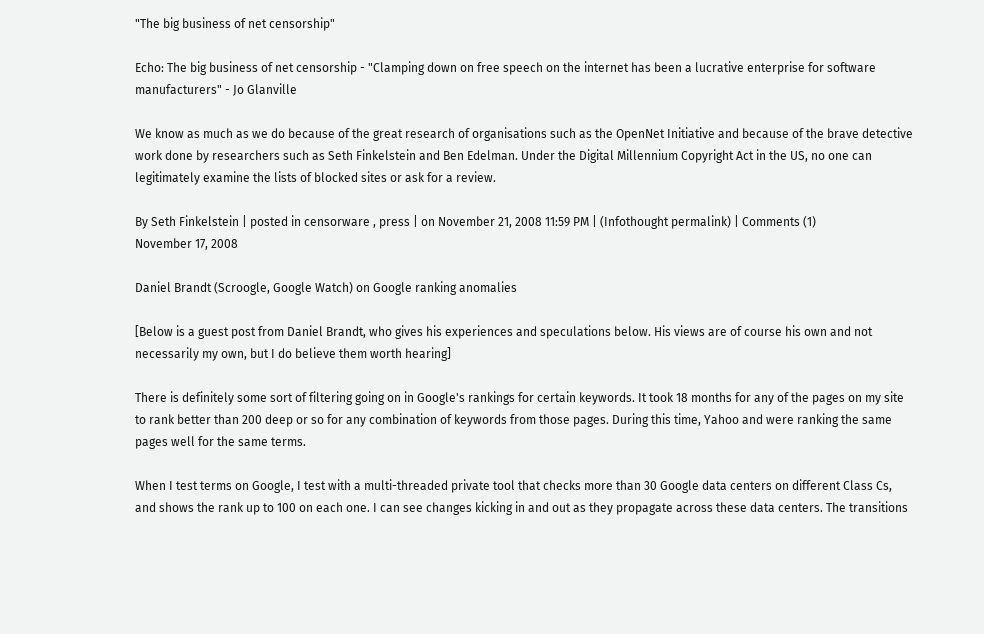"The big business of net censorship"

Echo: The big business of net censorship - "Clamping down on free speech on the internet has been a lucrative enterprise for software manufacturers" - Jo Glanville

We know as much as we do because of the great research of organisations such as the OpenNet Initiative and because of the brave detective work done by researchers such as Seth Finkelstein and Ben Edelman. Under the Digital Millennium Copyright Act in the US, no one can legitimately examine the lists of blocked sites or ask for a review.

By Seth Finkelstein | posted in censorware , press | on November 21, 2008 11:59 PM | (Infothought permalink) | Comments (1)
November 17, 2008

Daniel Brandt (Scroogle, Google Watch) on Google ranking anomalies

[Below is a guest post from Daniel Brandt, who gives his experiences and speculations below. His views are of course his own and not necessarily my own, but I do believe them worth hearing]

There is definitely some sort of filtering going on in Google's rankings for certain keywords. It took 18 months for any of the pages on my site to rank better than 200 deep or so for any combination of keywords from those pages. During this time, Yahoo and were ranking the same pages well for the same terms.

When I test terms on Google, I test with a multi-threaded private tool that checks more than 30 Google data centers on different Class Cs, and shows the rank up to 100 on each one. I can see changes kicking in and out as they propagate across these data centers. The transitions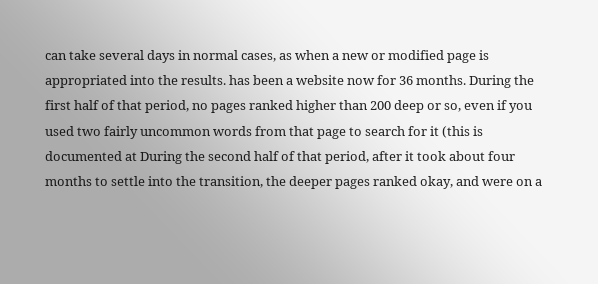can take several days in normal cases, as when a new or modified page is appropriated into the results. has been a website now for 36 months. During the first half of that period, no pages ranked higher than 200 deep or so, even if you used two fairly uncommon words from that page to search for it (this is documented at During the second half of that period, after it took about four months to settle into the transition, the deeper pages ranked okay, and were on a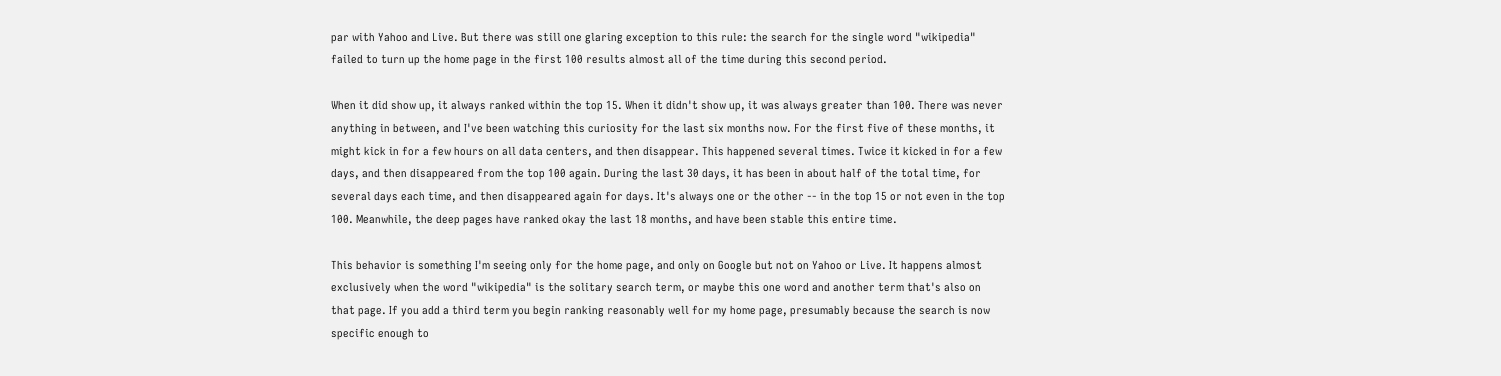par with Yahoo and Live. But there was still one glaring exception to this rule: the search for the single word "wikipedia" failed to turn up the home page in the first 100 results almost all of the time during this second period.

When it did show up, it always ranked within the top 15. When it didn't show up, it was always greater than 100. There was never anything in between, and I've been watching this curiosity for the last six months now. For the first five of these months, it might kick in for a few hours on all data centers, and then disappear. This happened several times. Twice it kicked in for a few days, and then disappeared from the top 100 again. During the last 30 days, it has been in about half of the total time, for several days each time, and then disappeared again for days. It's always one or the other -- in the top 15 or not even in the top 100. Meanwhile, the deep pages have ranked okay the last 18 months, and have been stable this entire time.

This behavior is something I'm seeing only for the home page, and only on Google but not on Yahoo or Live. It happens almost exclusively when the word "wikipedia" is the solitary search term, or maybe this one word and another term that's also on that page. If you add a third term you begin ranking reasonably well for my home page, presumably because the search is now specific enough to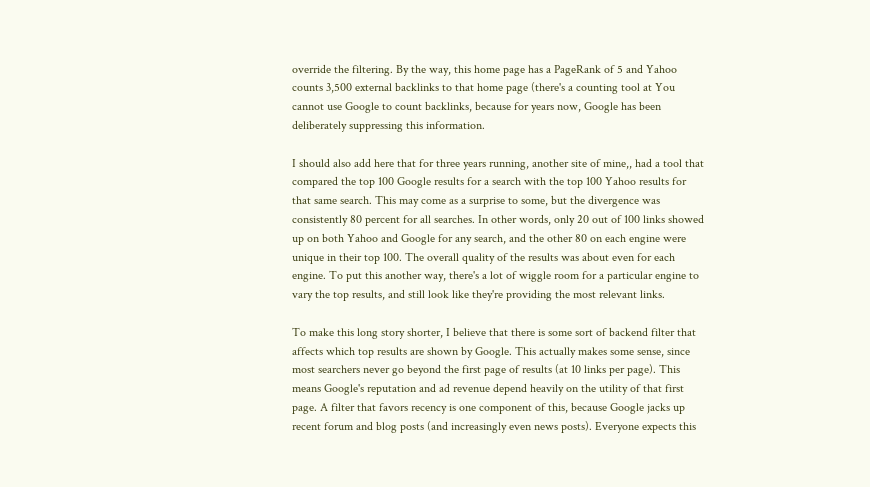override the filtering. By the way, this home page has a PageRank of 5 and Yahoo counts 3,500 external backlinks to that home page (there's a counting tool at You cannot use Google to count backlinks, because for years now, Google has been deliberately suppressing this information.

I should also add here that for three years running, another site of mine,, had a tool that compared the top 100 Google results for a search with the top 100 Yahoo results for that same search. This may come as a surprise to some, but the divergence was consistently 80 percent for all searches. In other words, only 20 out of 100 links showed up on both Yahoo and Google for any search, and the other 80 on each engine were unique in their top 100. The overall quality of the results was about even for each engine. To put this another way, there's a lot of wiggle room for a particular engine to vary the top results, and still look like they're providing the most relevant links.

To make this long story shorter, I believe that there is some sort of backend filter that affects which top results are shown by Google. This actually makes some sense, since most searchers never go beyond the first page of results (at 10 links per page). This means Google's reputation and ad revenue depend heavily on the utility of that first page. A filter that favors recency is one component of this, because Google jacks up recent forum and blog posts (and increasingly even news posts). Everyone expects this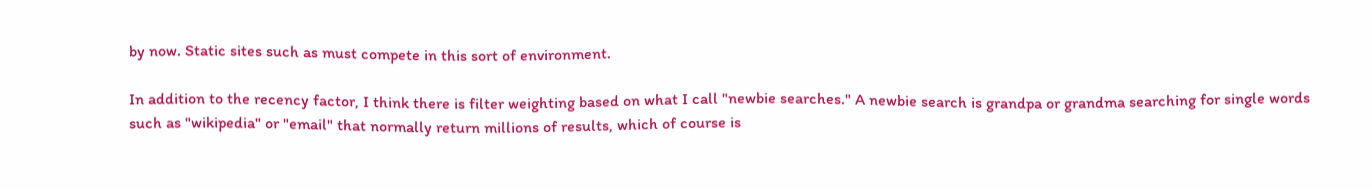by now. Static sites such as must compete in this sort of environment.

In addition to the recency factor, I think there is filter weighting based on what I call "newbie searches." A newbie search is grandpa or grandma searching for single words such as "wikipedia" or "email" that normally return millions of results, which of course is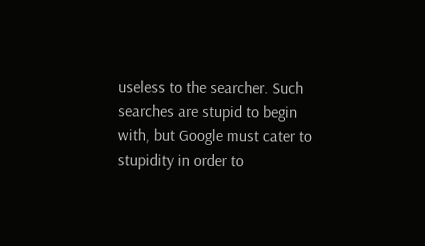useless to the searcher. Such searches are stupid to begin with, but Google must cater to stupidity in order to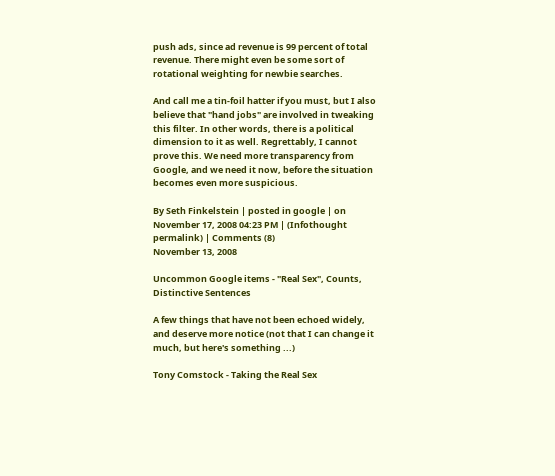push ads, since ad revenue is 99 percent of total revenue. There might even be some sort of rotational weighting for newbie searches.

And call me a tin-foil hatter if you must, but I also believe that "hand jobs" are involved in tweaking this filter. In other words, there is a political dimension to it as well. Regrettably, I cannot prove this. We need more transparency from Google, and we need it now, before the situation becomes even more suspicious.

By Seth Finkelstein | posted in google | on November 17, 2008 04:23 PM | (Infothought permalink) | Comments (8)
November 13, 2008

Uncommon Google items - "Real Sex", Counts, Distinctive Sentences

A few things that have not been echoed widely, and deserve more notice (not that I can change it much, but here's something ...)

Tony Comstock - Taking the Real Sex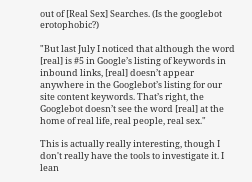out of [Real Sex] Searches. (Is the googlebot erotophobic?)

"But last July I noticed that although the word [real] is #5 in Google’s listing of keywords in inbound links, [real] doesn’t appear anywhere in the Googlebot’s listing for our site content keywords. That’s right, the Googlebot doesn’t see the word [real] at the home of real life, real people, real sex."

This is actually really interesting, though I don't really have the tools to investigate it. I lean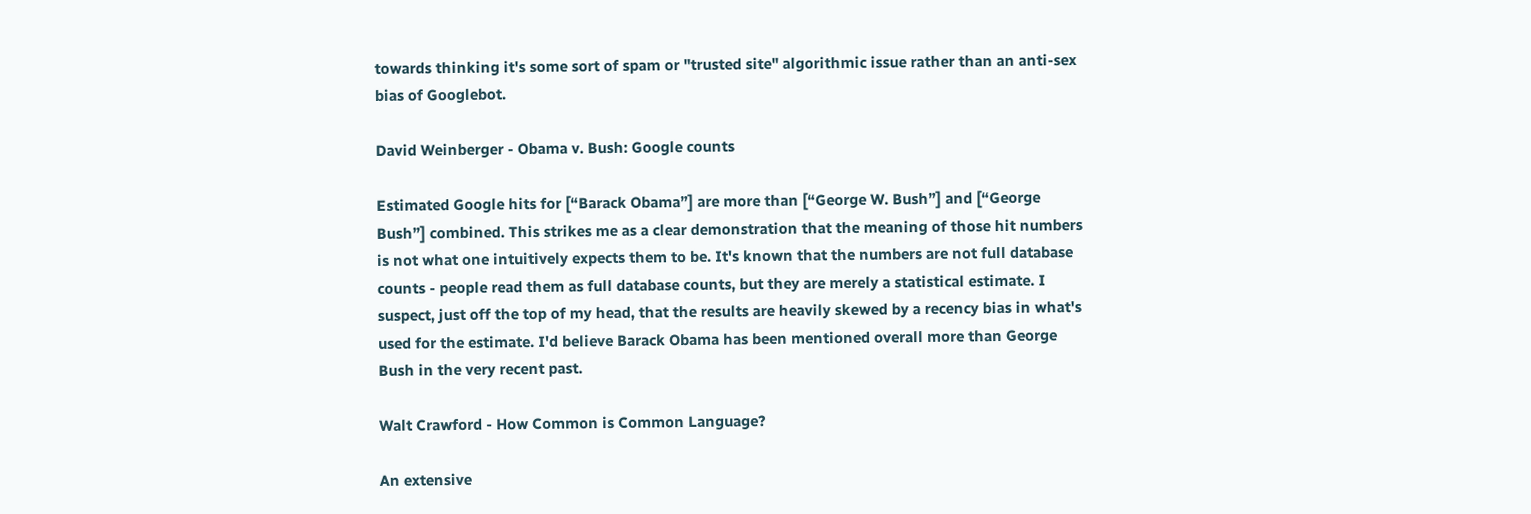towards thinking it's some sort of spam or "trusted site" algorithmic issue rather than an anti-sex bias of Googlebot.

David Weinberger - Obama v. Bush: Google counts

Estimated Google hits for [“Barack Obama”] are more than [“George W. Bush”] and [“George Bush”] combined. This strikes me as a clear demonstration that the meaning of those hit numbers is not what one intuitively expects them to be. It's known that the numbers are not full database counts - people read them as full database counts, but they are merely a statistical estimate. I suspect, just off the top of my head, that the results are heavily skewed by a recency bias in what's used for the estimate. I'd believe Barack Obama has been mentioned overall more than George Bush in the very recent past.

Walt Crawford - How Common is Common Language?

An extensive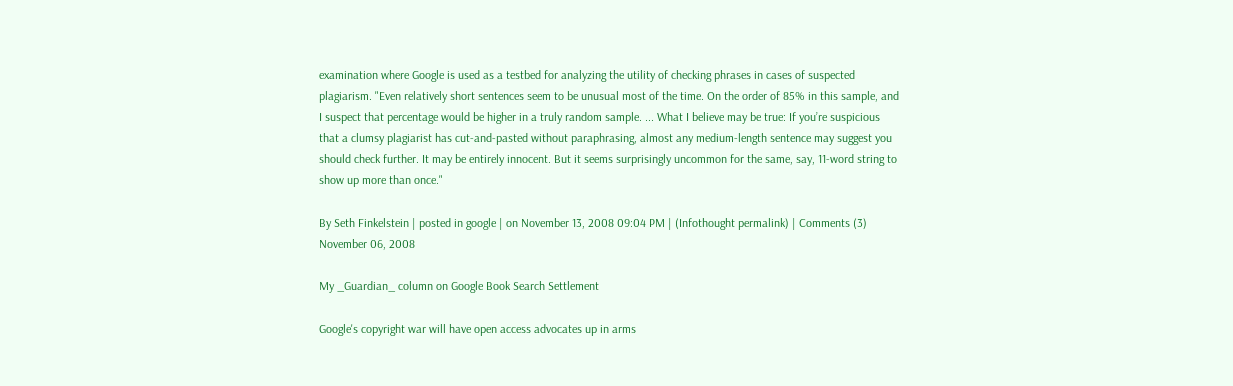examination where Google is used as a testbed for analyzing the utility of checking phrases in cases of suspected plagiarism. "Even relatively short sentences seem to be unusual most of the time. On the order of 85% in this sample, and I suspect that percentage would be higher in a truly random sample. ... What I believe may be true: If you’re suspicious that a clumsy plagiarist has cut-and-pasted without paraphrasing, almost any medium-length sentence may suggest you should check further. It may be entirely innocent. But it seems surprisingly uncommon for the same, say, 11-word string to show up more than once."

By Seth Finkelstein | posted in google | on November 13, 2008 09:04 PM | (Infothought permalink) | Comments (3)
November 06, 2008

My _Guardian_ column on Google Book Search Settlement

Google's copyright war will have open access advocates up in arms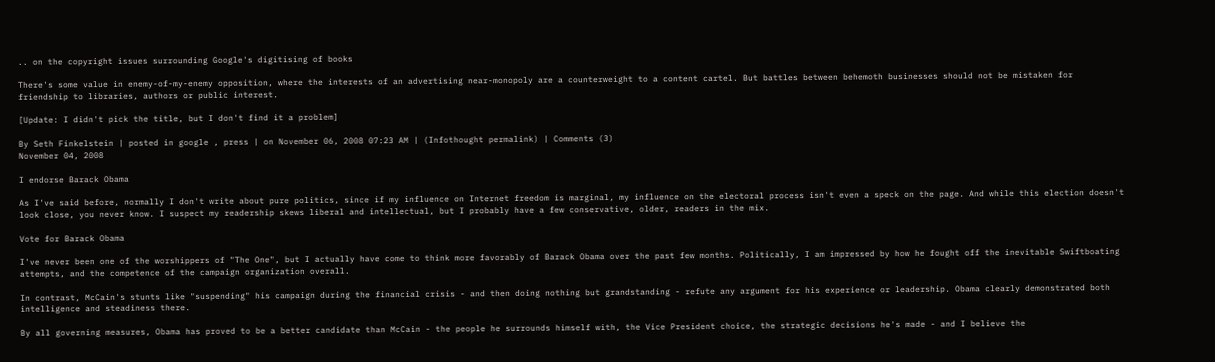.. on the copyright issues surrounding Google's digitising of books

There's some value in enemy-of-my-enemy opposition, where the interests of an advertising near-monopoly are a counterweight to a content cartel. But battles between behemoth businesses should not be mistaken for friendship to libraries, authors or public interest.

[Update: I didn't pick the title, but I don't find it a problem]

By Seth Finkelstein | posted in google , press | on November 06, 2008 07:23 AM | (Infothought permalink) | Comments (3)
November 04, 2008

I endorse Barack Obama

As I've said before, normally I don't write about pure politics, since if my influence on Internet freedom is marginal, my influence on the electoral process isn't even a speck on the page. And while this election doesn't look close, you never know. I suspect my readership skews liberal and intellectual, but I probably have a few conservative, older, readers in the mix.

Vote for Barack Obama

I've never been one of the worshippers of "The One", but I actually have come to think more favorably of Barack Obama over the past few months. Politically, I am impressed by how he fought off the inevitable Swiftboating attempts, and the competence of the campaign organization overall.

In contrast, McCain's stunts like "suspending" his campaign during the financial crisis - and then doing nothing but grandstanding - refute any argument for his experience or leadership. Obama clearly demonstrated both intelligence and steadiness there.

By all governing measures, Obama has proved to be a better candidate than McCain - the people he surrounds himself with, the Vice President choice, the strategic decisions he's made - and I believe the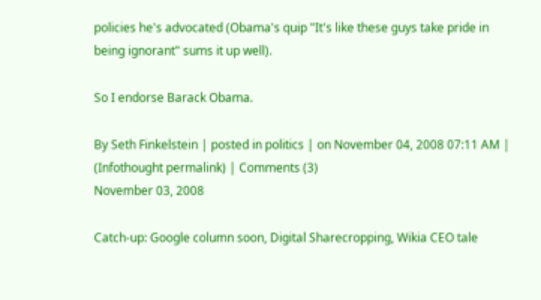policies he's advocated (Obama's quip "It's like these guys take pride in being ignorant" sums it up well).

So I endorse Barack Obama.

By Seth Finkelstein | posted in politics | on November 04, 2008 07:11 AM | (Infothought permalink) | Comments (3)
November 03, 2008

Catch-up: Google column soon, Digital Sharecropping, Wikia CEO tale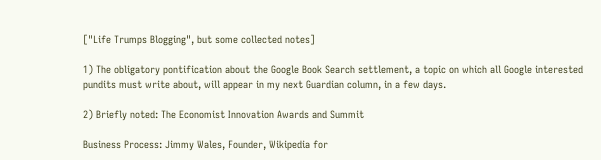["Life Trumps Blogging", but some collected notes]

1) The obligatory pontification about the Google Book Search settlement, a topic on which all Google interested pundits must write about, will appear in my next Guardian column, in a few days.

2) Briefly noted: The Economist Innovation Awards and Summit

Business Process: Jimmy Wales, Founder, Wikipedia for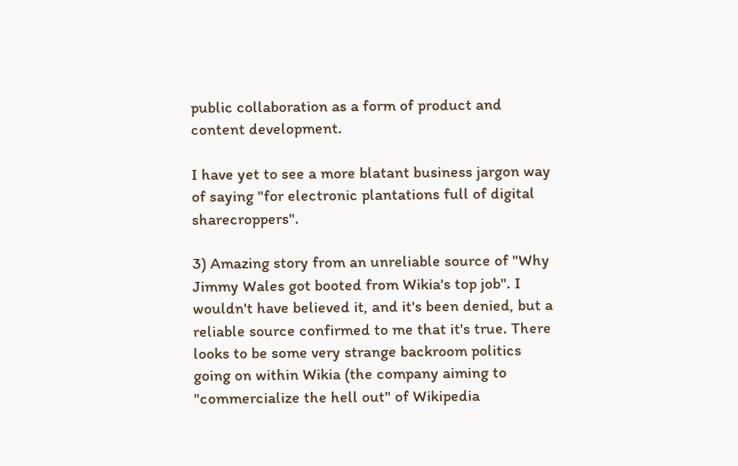public collaboration as a form of product and content development.

I have yet to see a more blatant business jargon way of saying "for electronic plantations full of digital sharecroppers".

3) Amazing story from an unreliable source of "Why Jimmy Wales got booted from Wikia's top job". I wouldn't have believed it, and it's been denied, but a reliable source confirmed to me that it's true. There looks to be some very strange backroom politics going on within Wikia (the company aiming to "commercialize the hell out" of Wikipedia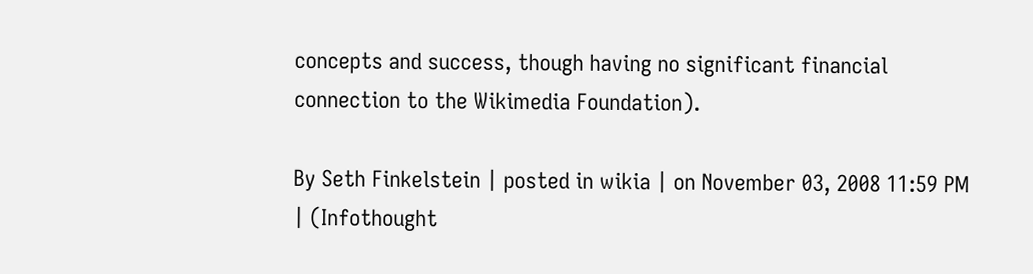concepts and success, though having no significant financial connection to the Wikimedia Foundation).

By Seth Finkelstein | posted in wikia | on November 03, 2008 11:59 PM | (Infothought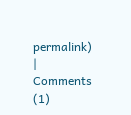permalink) | Comments (1)